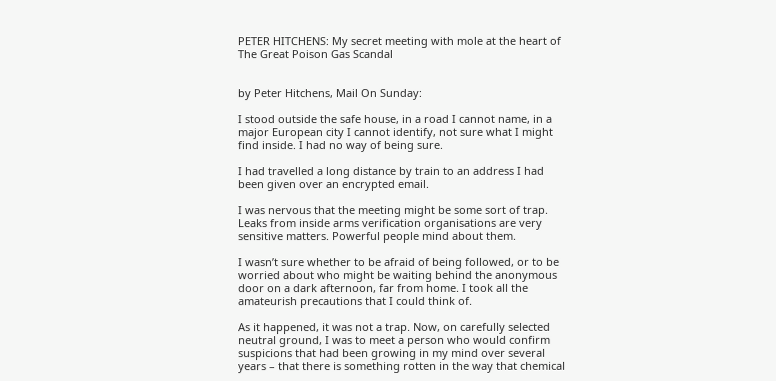PETER HITCHENS: My secret meeting with mole at the heart of The Great Poison Gas Scandal


by Peter Hitchens, Mail On Sunday:

I stood outside the safe house, in a road I cannot name, in a major European city I cannot identify, not sure what I might find inside. I had no way of being sure.

I had travelled a long distance by train to an address I had been given over an encrypted email.

I was nervous that the meeting might be some sort of trap. Leaks from inside arms verification organisations are very sensitive matters. Powerful people mind about them.

I wasn’t sure whether to be afraid of being followed, or to be worried about who might be waiting behind the anonymous door on a dark afternoon, far from home. I took all the amateurish precautions that I could think of.

As it happened, it was not a trap. Now, on carefully selected neutral ground, I was to meet a person who would confirm suspicions that had been growing in my mind over several years – that there is something rotten in the way that chemical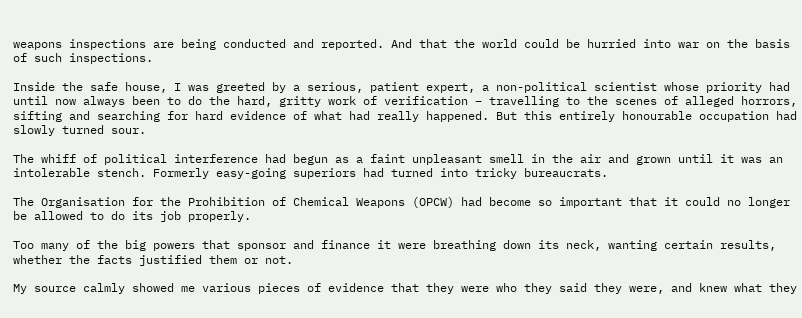weapons inspections are being conducted and reported. And that the world could be hurried into war on the basis of such inspections.

Inside the safe house, I was greeted by a serious, patient expert, a non-political scientist whose priority had until now always been to do the hard, gritty work of verification – travelling to the scenes of alleged horrors, sifting and searching for hard evidence of what had really happened. But this entirely honourable occupation had slowly turned sour.

The whiff of political interference had begun as a faint unpleasant smell in the air and grown until it was an intolerable stench. Formerly easy-going superiors had turned into tricky bureaucrats.

The Organisation for the Prohibition of Chemical Weapons (OPCW) had become so important that it could no longer be allowed to do its job properly.

Too many of the big powers that sponsor and finance it were breathing down its neck, wanting certain results, whether the facts justified them or not.

My source calmly showed me various pieces of evidence that they were who they said they were, and knew what they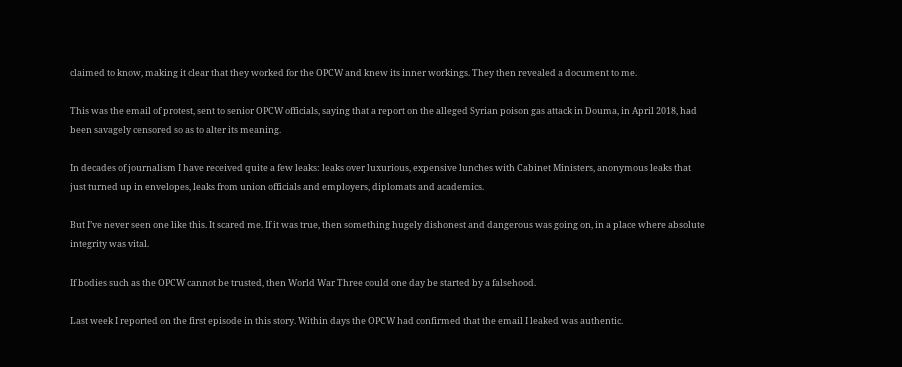claimed to know, making it clear that they worked for the OPCW and knew its inner workings. They then revealed a document to me.

This was the email of protest, sent to senior OPCW officials, saying that a report on the alleged Syrian poison gas attack in Douma, in April 2018, had been savagely censored so as to alter its meaning.

In decades of journalism I have received quite a few leaks: leaks over luxurious, expensive lunches with Cabinet Ministers, anonymous leaks that just turned up in envelopes, leaks from union officials and employers, diplomats and academics.

But I’ve never seen one like this. It scared me. If it was true, then something hugely dishonest and dangerous was going on, in a place where absolute integrity was vital.

If bodies such as the OPCW cannot be trusted, then World War Three could one day be started by a falsehood.

Last week I reported on the first episode in this story. Within days the OPCW had confirmed that the email I leaked was authentic.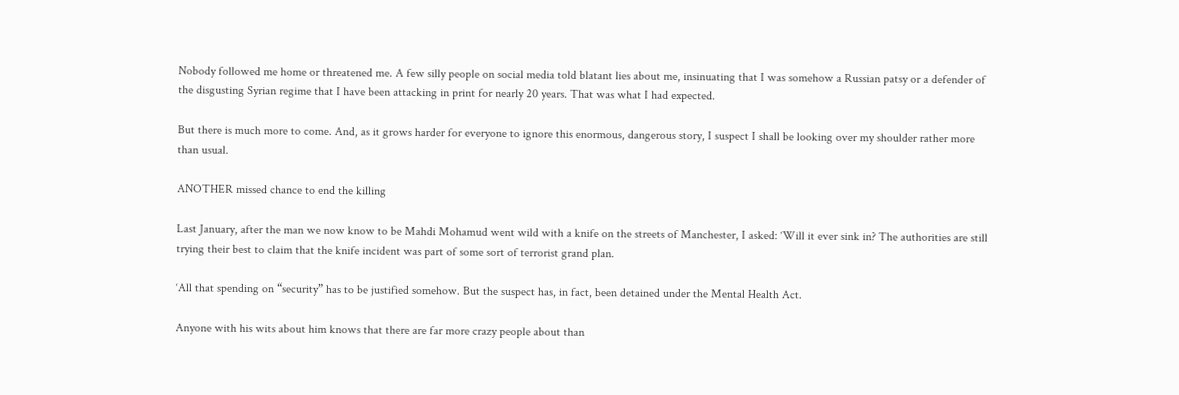Nobody followed me home or threatened me. A few silly people on social media told blatant lies about me, insinuating that I was somehow a Russian patsy or a defender of the disgusting Syrian regime that I have been attacking in print for nearly 20 years. That was what I had expected.

But there is much more to come. And, as it grows harder for everyone to ignore this enormous, dangerous story, I suspect I shall be looking over my shoulder rather more than usual.

ANOTHER missed chance to end the killing

Last January, after the man we now know to be Mahdi Mohamud went wild with a knife on the streets of Manchester, I asked: ‘Will it ever sink in? The authorities are still trying their best to claim that the knife incident was part of some sort of terrorist grand plan.

‘All that spending on “security” has to be justified somehow. But the suspect has, in fact, been detained under the Mental Health Act.

Anyone with his wits about him knows that there are far more crazy people about than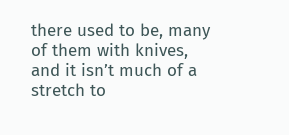there used to be, many of them with knives, and it isn’t much of a stretch to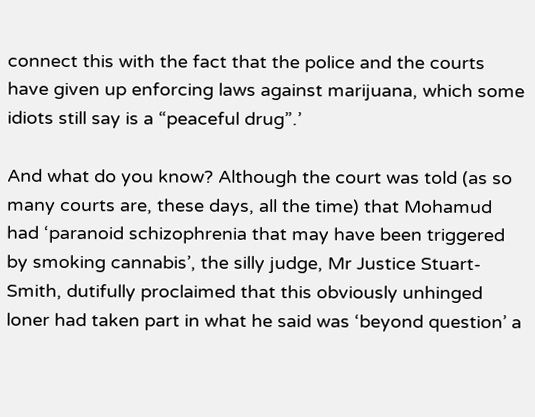connect this with the fact that the police and the courts have given up enforcing laws against marijuana, which some idiots still say is a “peaceful drug”.’

And what do you know? Although the court was told (as so many courts are, these days, all the time) that Mohamud had ‘paranoid schizophrenia that may have been triggered by smoking cannabis’, the silly judge, Mr Justice Stuart-Smith, dutifully proclaimed that this obviously unhinged loner had taken part in what he said was ‘beyond question’ a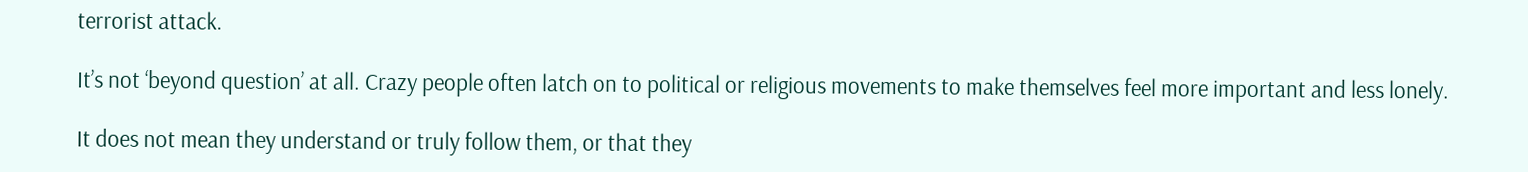terrorist attack.

It’s not ‘beyond question’ at all. Crazy people often latch on to political or religious movements to make themselves feel more important and less lonely.

It does not mean they understand or truly follow them, or that they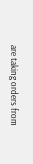are taking orders from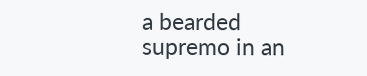a bearded supremo in an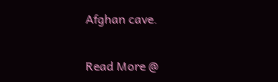Afghan cave.

Read More @